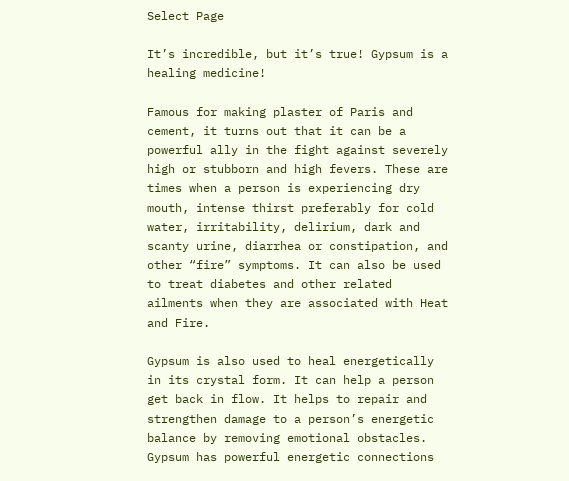Select Page

It’s incredible, but it’s true! Gypsum is a healing medicine!

Famous for making plaster of Paris and cement, it turns out that it can be a powerful ally in the fight against severely high or stubborn and high fevers. These are times when a person is experiencing dry mouth, intense thirst preferably for cold water, irritability, delirium, dark and scanty urine, diarrhea or constipation, and other “fire” symptoms. It can also be used to treat diabetes and other related ailments when they are associated with Heat and Fire.

Gypsum is also used to heal energetically in its crystal form. It can help a person get back in flow. It helps to repair and strengthen damage to a person’s energetic balance by removing emotional obstacles. Gypsum has powerful energetic connections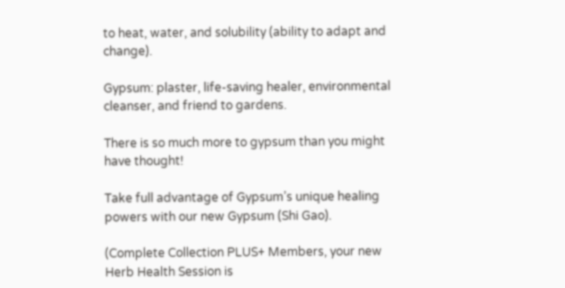to heat, water, and solubility (ability to adapt and change).

Gypsum: plaster, life-saving healer, environmental cleanser, and friend to gardens.

There is so much more to gypsum than you might have thought!

Take full advantage of Gypsum’s unique healing powers with our new Gypsum (Shi Gao).

(Complete Collection PLUS+ Members, your new Herb Health Session is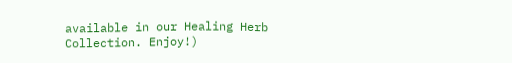available in our Healing Herb Collection. Enjoy!)